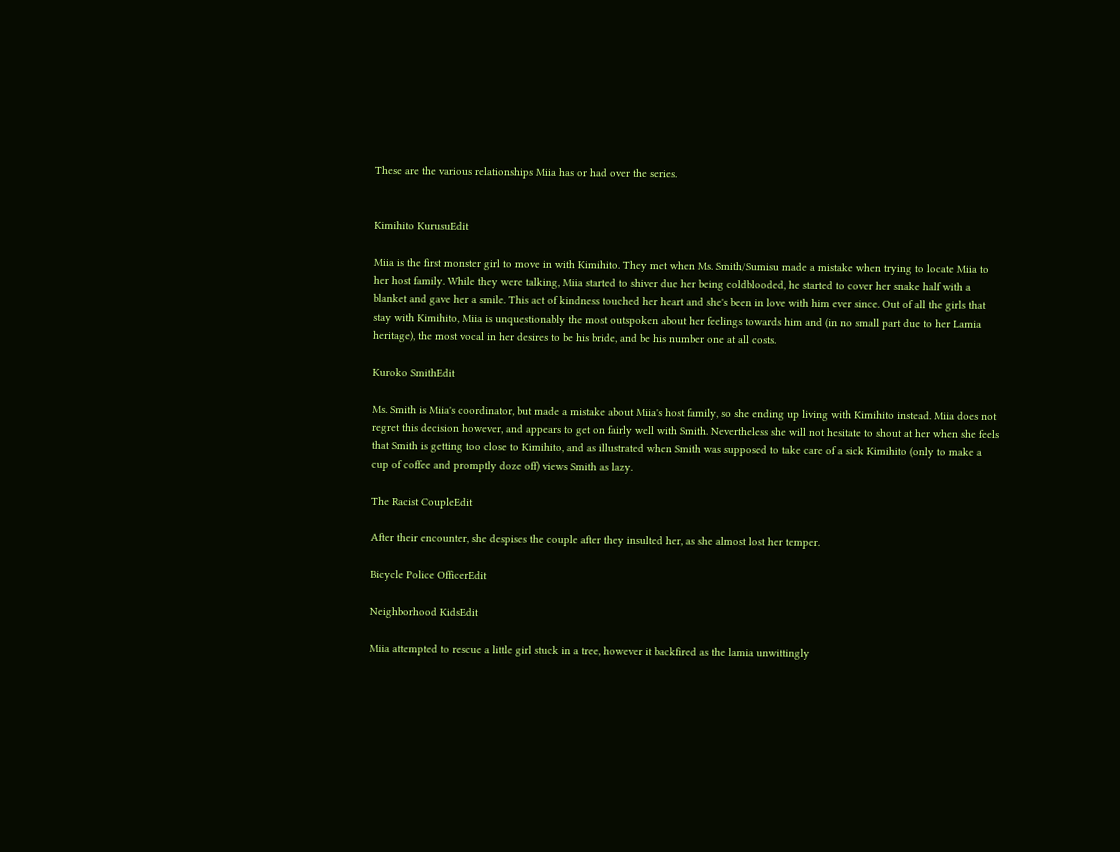These are the various relationships Miia has or had over the series.


Kimihito KurusuEdit

Miia is the first monster girl to move in with Kimihito. They met when Ms. Smith/Sumisu made a mistake when trying to locate Miia to her host family. While they were talking, Miia started to shiver due her being coldblooded, he started to cover her snake half with a blanket and gave her a smile. This act of kindness touched her heart and she's been in love with him ever since. Out of all the girls that stay with Kimihito, Miia is unquestionably the most outspoken about her feelings towards him and (in no small part due to her Lamia heritage), the most vocal in her desires to be his bride, and be his number one at all costs.

Kuroko SmithEdit

Ms. Smith is Miia's coordinator, but made a mistake about Miia's host family, so she ending up living with Kimihito instead. Miia does not regret this decision however, and appears to get on fairly well with Smith. Nevertheless she will not hesitate to shout at her when she feels that Smith is getting too close to Kimihito, and as illustrated when Smith was supposed to take care of a sick Kimihito (only to make a cup of coffee and promptly doze off) views Smith as lazy.

The Racist CoupleEdit

After their encounter, she despises the couple after they insulted her, as she almost lost her temper.

Bicycle Police OfficerEdit

Neighborhood KidsEdit

Miia attempted to rescue a little girl stuck in a tree, however it backfired as the lamia unwittingly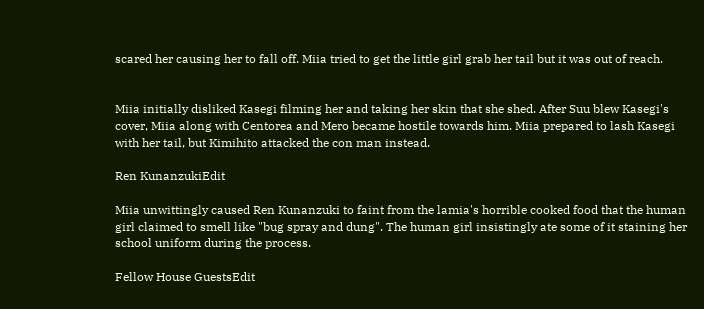scared her causing her to fall off. Miia tried to get the little girl grab her tail but it was out of reach.


Miia initially disliked Kasegi filming her and taking her skin that she shed. After Suu blew Kasegi's cover, Miia along with Centorea and Mero became hostile towards him. Miia prepared to lash Kasegi with her tail, but Kimihito attacked the con man instead.

Ren KunanzukiEdit

Miia unwittingly caused Ren Kunanzuki to faint from the lamia's horrible cooked food that the human girl claimed to smell like "bug spray and dung". The human girl insistingly ate some of it staining her school uniform during the process.

Fellow House GuestsEdit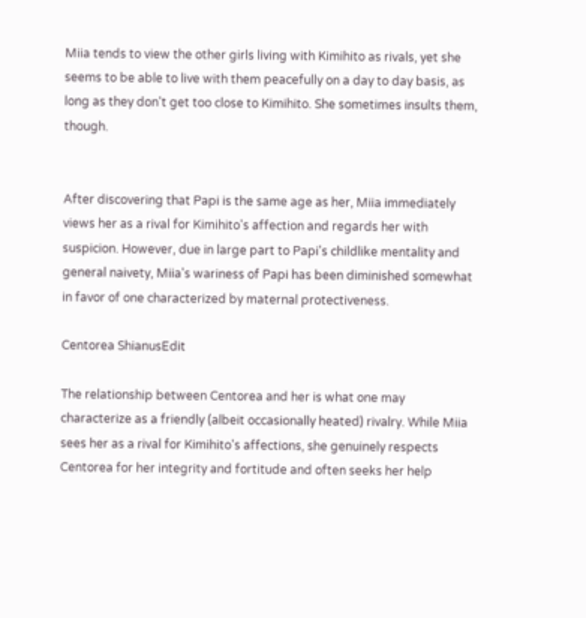Miia tends to view the other girls living with Kimihito as rivals, yet she seems to be able to live with them peacefully on a day to day basis, as long as they don't get too close to Kimihito. She sometimes insults them, though.


After discovering that Papi is the same age as her, Miia immediately views her as a rival for Kimihito's affection and regards her with suspicion. However, due in large part to Papi's childlike mentality and general naivety, Miia's wariness of Papi has been diminished somewhat in favor of one characterized by maternal protectiveness.

Centorea ShianusEdit

The relationship between Centorea and her is what one may characterize as a friendly (albeit occasionally heated) rivalry. While Miia sees her as a rival for Kimihito's affections, she genuinely respects Centorea for her integrity and fortitude and often seeks her help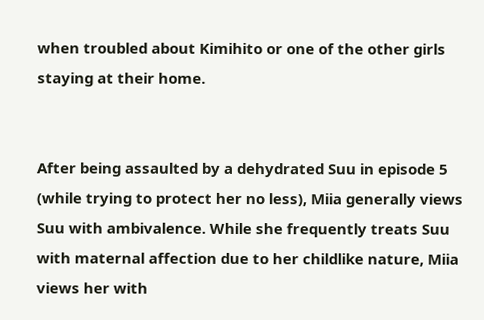when troubled about Kimihito or one of the other girls staying at their home.


After being assaulted by a dehydrated Suu in episode 5 (while trying to protect her no less), Miia generally views Suu with ambivalence. While she frequently treats Suu with maternal affection due to her childlike nature, Miia views her with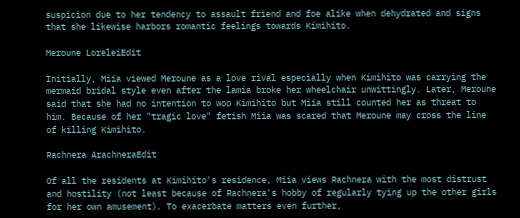suspicion due to her tendency to assault friend and foe alike when dehydrated and signs that she likewise harbors romantic feelings towards Kimihito.

Meroune LoreleiEdit

Initially, Miia viewed Meroune as a love rival especially when Kimihito was carrying the mermaid bridal style even after the lamia broke her wheelchair unwittingly. Later, Meroune said that she had no intention to woo Kimihito but Miia still counted her as threat to him. Because of her "tragic love" fetish Miia was scared that Meroune may cross the line of killing Kimihito.

Rachnera ArachneraEdit

Of all the residents at Kimihito's residence, Miia views Rachnera with the most distrust and hostility (not least because of Rachnera's hobby of regularly tying up the other girls for her own amusement). To exacerbate matters even further,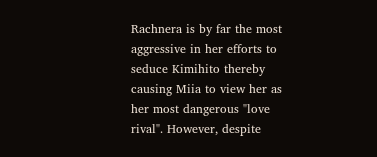Rachnera is by far the most aggressive in her efforts to seduce Kimihito thereby causing Miia to view her as her most dangerous "love rival". However, despite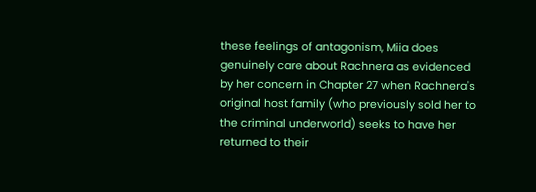these feelings of antagonism, Miia does genuinely care about Rachnera as evidenced by her concern in Chapter 27 when Rachnera's original host family (who previously sold her to the criminal underworld) seeks to have her returned to their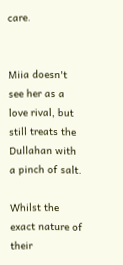care.


Miia doesn't see her as a love rival, but still treats the Dullahan with a pinch of salt.

Whilst the exact nature of their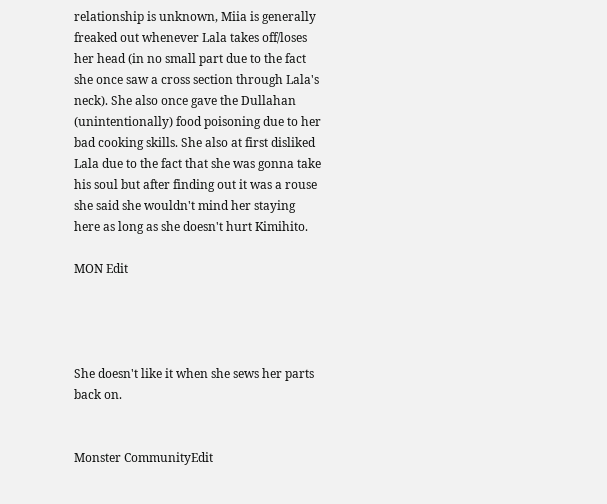relationship is unknown, Miia is generally freaked out whenever Lala takes off/loses her head (in no small part due to the fact she once saw a cross section through Lala's neck). She also once gave the Dullahan (unintentionally) food poisoning due to her bad cooking skills. She also at first disliked Lala due to the fact that she was gonna take his soul but after finding out it was a rouse she said she wouldn't mind her staying here as long as she doesn't hurt Kimihito.

MON Edit




She doesn't like it when she sews her parts back on.


Monster CommunityEdit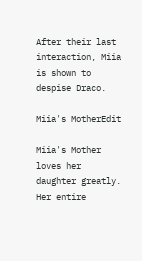After their last interaction, Miia is shown to despise Draco.

Miia's MotherEdit

Miia's Mother loves her daughter greatly. Her entire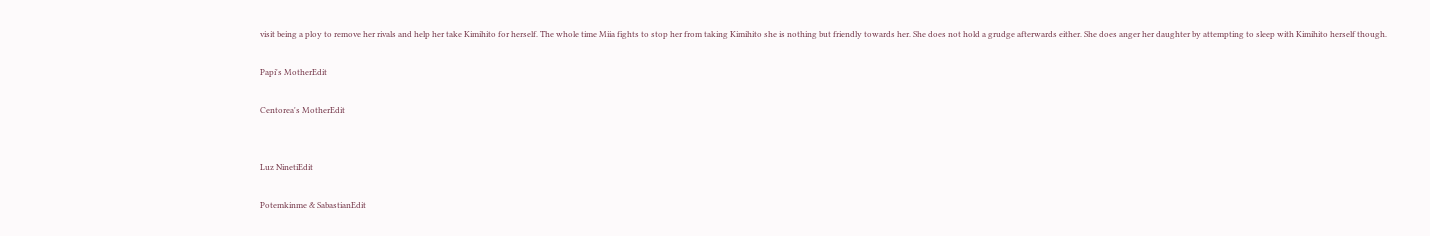visit being a ploy to remove her rivals and help her take Kimihito for herself. The whole time Miia fights to stop her from taking Kimihito she is nothing but friendly towards her. She does not hold a grudge afterwards either. She does anger her daughter by attempting to sleep with Kimihito herself though.

Papi's MotherEdit

Centorea's MotherEdit


Luz NinetiEdit

Potemkinme & SabastianEdit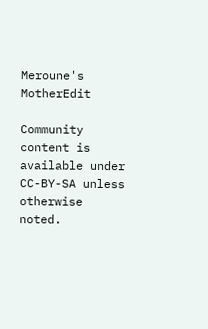Meroune's MotherEdit

Community content is available under CC-BY-SA unless otherwise noted.